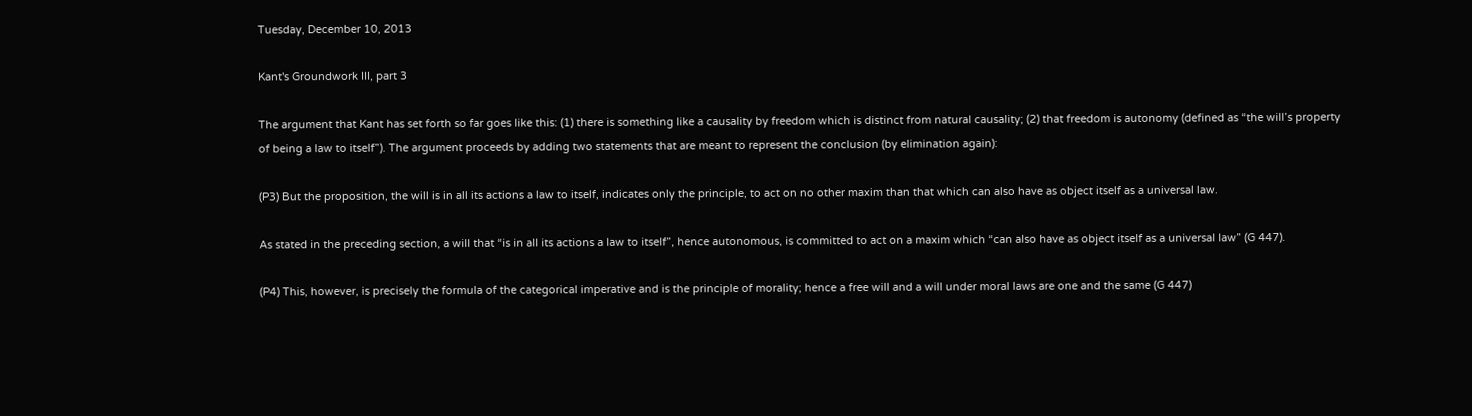Tuesday, December 10, 2013

Kant's Groundwork III, part 3

The argument that Kant has set forth so far goes like this: (1) there is something like a causality by freedom which is distinct from natural causality; (2) that freedom is autonomy (defined as “the will’s property of being a law to itself”). The argument proceeds by adding two statements that are meant to represent the conclusion (by elimination again):

(P3) But the proposition, the will is in all its actions a law to itself, indicates only the principle, to act on no other maxim than that which can also have as object itself as a universal law.

As stated in the preceding section, a will that “is in all its actions a law to itself”, hence autonomous, is committed to act on a maxim which “can also have as object itself as a universal law” (G 447).

(P4) This, however, is precisely the formula of the categorical imperative and is the principle of morality; hence a free will and a will under moral laws are one and the same (G 447)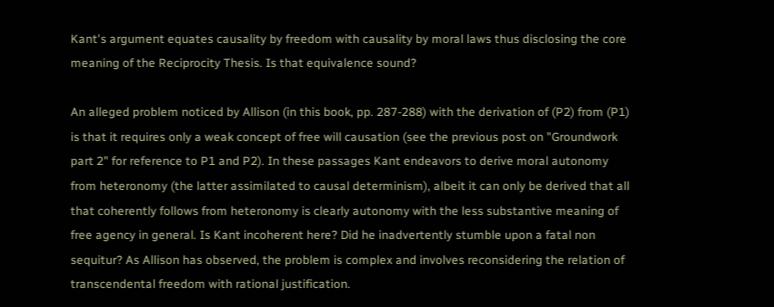Kant's argument equates causality by freedom with causality by moral laws thus disclosing the core meaning of the Reciprocity Thesis. Is that equivalence sound?

An alleged problem noticed by Allison (in this book, pp. 287-288) with the derivation of (P2) from (P1) is that it requires only a weak concept of free will causation (see the previous post on "Groundwork part 2" for reference to P1 and P2). In these passages Kant endeavors to derive moral autonomy from heteronomy (the latter assimilated to causal determinism), albeit it can only be derived that all that coherently follows from heteronomy is clearly autonomy with the less substantive meaning of free agency in general. Is Kant incoherent here? Did he inadvertently stumble upon a fatal non sequitur? As Allison has observed, the problem is complex and involves reconsidering the relation of transcendental freedom with rational justification.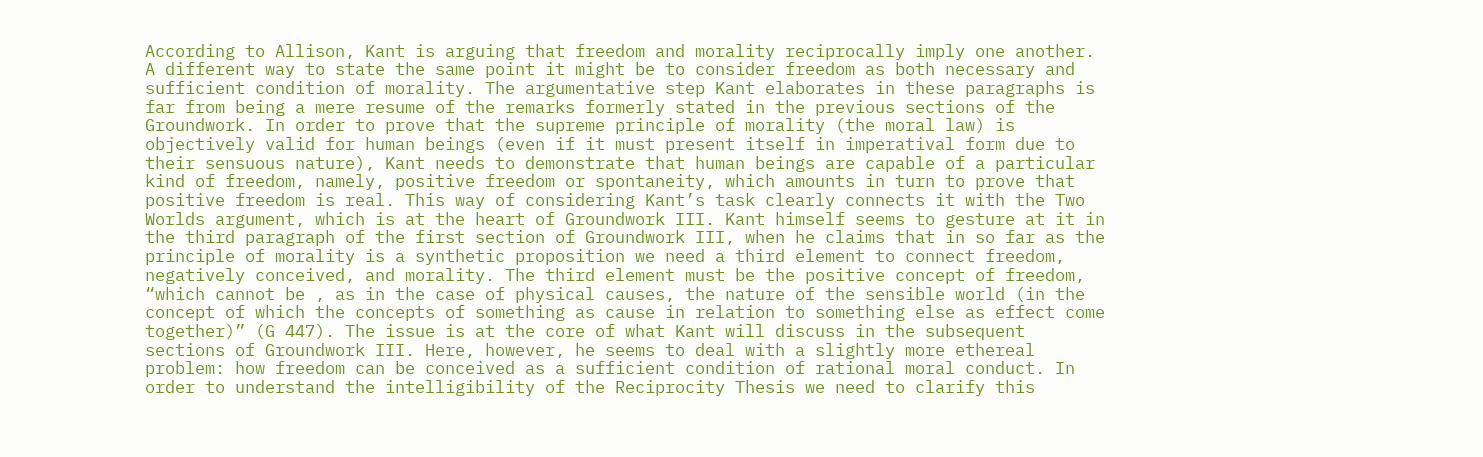According to Allison, Kant is arguing that freedom and morality reciprocally imply one another. A different way to state the same point it might be to consider freedom as both necessary and sufficient condition of morality. The argumentative step Kant elaborates in these paragraphs is far from being a mere resume of the remarks formerly stated in the previous sections of the Groundwork. In order to prove that the supreme principle of morality (the moral law) is objectively valid for human beings (even if it must present itself in imperatival form due to their sensuous nature), Kant needs to demonstrate that human beings are capable of a particular kind of freedom, namely, positive freedom or spontaneity, which amounts in turn to prove that positive freedom is real. This way of considering Kant’s task clearly connects it with the Two Worlds argument, which is at the heart of Groundwork III. Kant himself seems to gesture at it in the third paragraph of the first section of Groundwork III, when he claims that in so far as the principle of morality is a synthetic proposition we need a third element to connect freedom, negatively conceived, and morality. The third element must be the positive concept of freedom, “which cannot be , as in the case of physical causes, the nature of the sensible world (in the concept of which the concepts of something as cause in relation to something else as effect come together)” (G 447). The issue is at the core of what Kant will discuss in the subsequent sections of Groundwork III. Here, however, he seems to deal with a slightly more ethereal problem: how freedom can be conceived as a sufficient condition of rational moral conduct. In order to understand the intelligibility of the Reciprocity Thesis we need to clarify this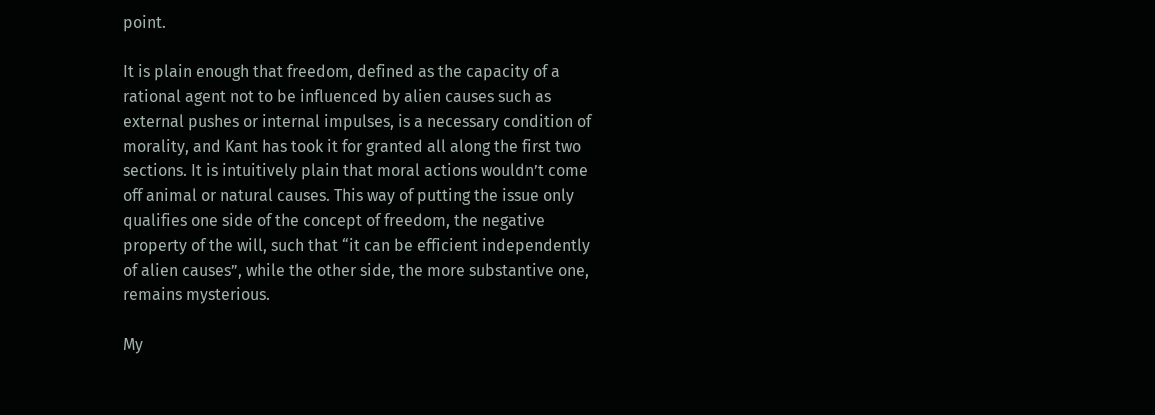point.

It is plain enough that freedom, defined as the capacity of a rational agent not to be influenced by alien causes such as external pushes or internal impulses, is a necessary condition of morality, and Kant has took it for granted all along the first two sections. It is intuitively plain that moral actions wouldn’t come off animal or natural causes. This way of putting the issue only qualifies one side of the concept of freedom, the negative property of the will, such that “it can be efficient independently of alien causes”, while the other side, the more substantive one, remains mysterious.

My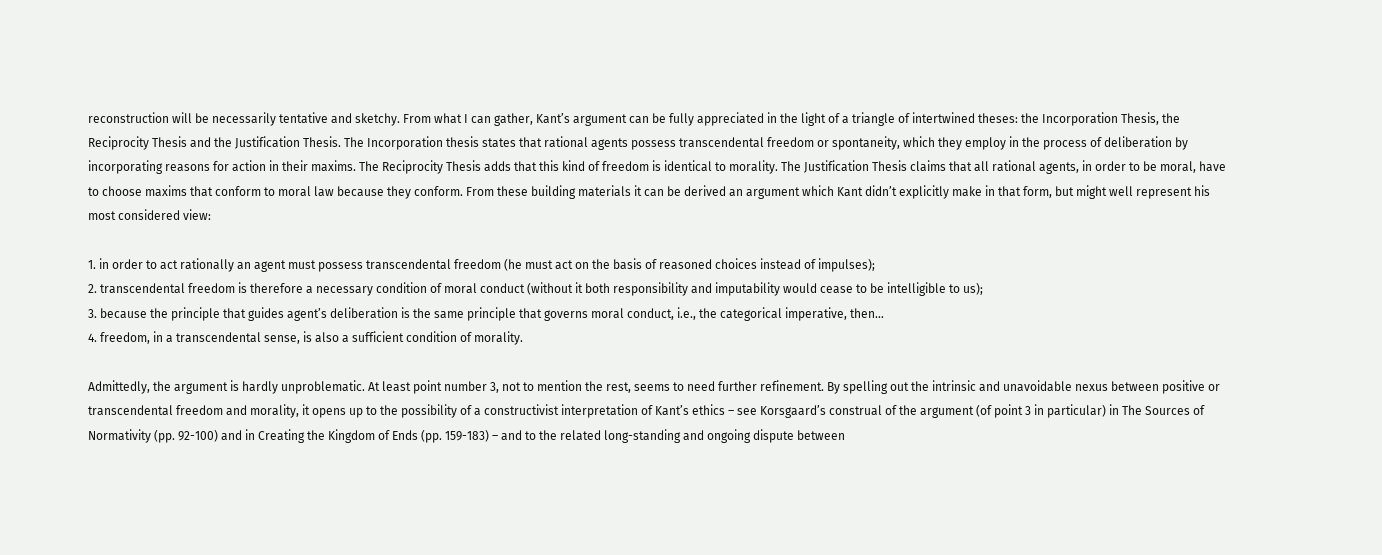reconstruction will be necessarily tentative and sketchy. From what I can gather, Kant’s argument can be fully appreciated in the light of a triangle of intertwined theses: the Incorporation Thesis, the Reciprocity Thesis and the Justification Thesis. The Incorporation thesis states that rational agents possess transcendental freedom or spontaneity, which they employ in the process of deliberation by incorporating reasons for action in their maxims. The Reciprocity Thesis adds that this kind of freedom is identical to morality. The Justification Thesis claims that all rational agents, in order to be moral, have to choose maxims that conform to moral law because they conform. From these building materials it can be derived an argument which Kant didn’t explicitly make in that form, but might well represent his most considered view:

1. in order to act rationally an agent must possess transcendental freedom (he must act on the basis of reasoned choices instead of impulses);
2. transcendental freedom is therefore a necessary condition of moral conduct (without it both responsibility and imputability would cease to be intelligible to us);
3. because the principle that guides agent’s deliberation is the same principle that governs moral conduct, i.e., the categorical imperative, then…
4. freedom, in a transcendental sense, is also a sufficient condition of morality.

Admittedly, the argument is hardly unproblematic. At least point number 3, not to mention the rest, seems to need further refinement. By spelling out the intrinsic and unavoidable nexus between positive or transcendental freedom and morality, it opens up to the possibility of a constructivist interpretation of Kant’s ethics – see Korsgaard’s construal of the argument (of point 3 in particular) in The Sources of Normativity (pp. 92-100) and in Creating the Kingdom of Ends (pp. 159-183) – and to the related long-standing and ongoing dispute between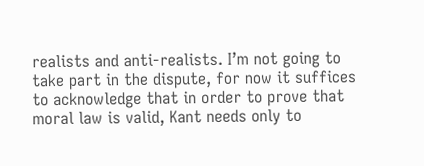realists and anti-realists. I’m not going to take part in the dispute, for now it suffices to acknowledge that in order to prove that moral law is valid, Kant needs only to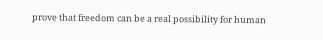prove that freedom can be a real possibility for human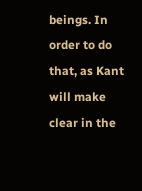beings. In order to do that, as Kant will make clear in the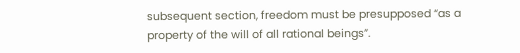subsequent section, freedom must be presupposed “as a property of the will of all rational beings”.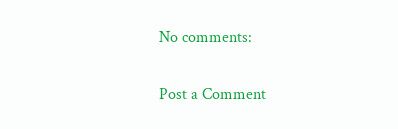No comments:

Post a Comment